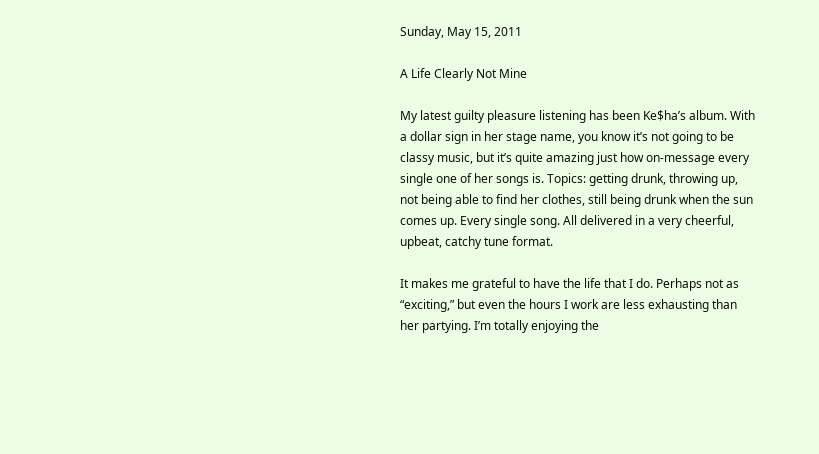Sunday, May 15, 2011

A Life Clearly Not Mine

My latest guilty pleasure listening has been Ke$ha’s album. With a dollar sign in her stage name, you know it’s not going to be classy music, but it’s quite amazing just how on-message every single one of her songs is. Topics: getting drunk, throwing up, not being able to find her clothes, still being drunk when the sun comes up. Every single song. All delivered in a very cheerful, upbeat, catchy tune format.

It makes me grateful to have the life that I do. Perhaps not as “exciting,” but even the hours I work are less exhausting than her partying. I’m totally enjoying the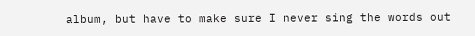album, but have to make sure I never sing the words out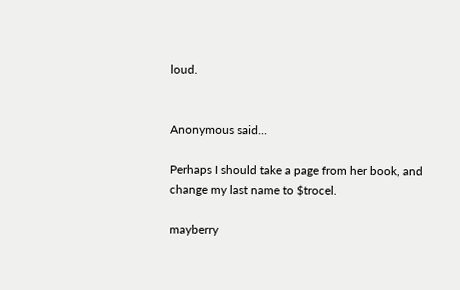loud.


Anonymous said...

Perhaps I should take a page from her book, and change my last name to $trocel.

mayberry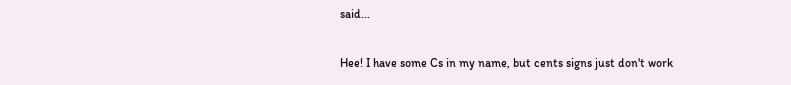said...

Hee! I have some Cs in my name, but cents signs just don't work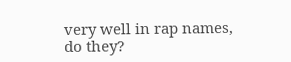very well in rap names, do they?